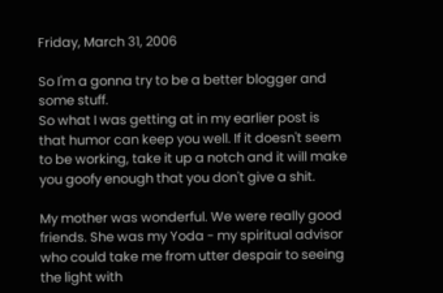Friday, March 31, 2006

So I'm a gonna try to be a better blogger and some stuff.
So what I was getting at in my earlier post is that humor can keep you well. If it doesn't seem to be working, take it up a notch and it will make you goofy enough that you don't give a shit.

My mother was wonderful. We were really good friends. She was my Yoda - my spiritual advisor who could take me from utter despair to seeing the light with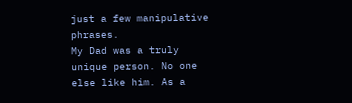just a few manipulative phrases.
My Dad was a truly unique person. No one else like him. As a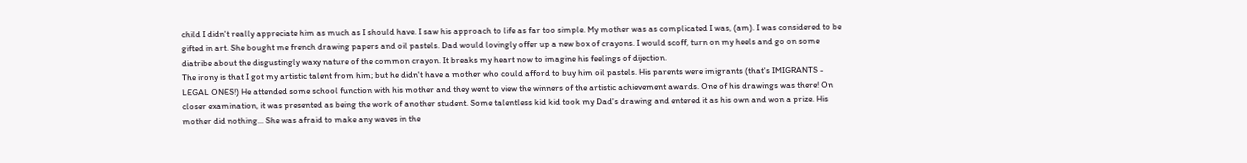child I didn't really appreciate him as much as I should have. I saw his approach to life as far too simple. My mother was as complicated I was, (am). I was considered to be gifted in art. She bought me french drawing papers and oil pastels. Dad would lovingly offer up a new box of crayons. I would scoff, turn on my heels and go on some diatribe about the disgustingly waxy nature of the common crayon. It breaks my heart now to imagine his feelings of dijection.
The irony is that I got my artistic talent from him; but he didn't have a mother who could afford to buy him oil pastels. His parents were imigrants (that's IMIGRANTS - LEGAL ONES!) He attended some school function with his mother and they went to view the winners of the artistic achievement awards. One of his drawings was there! On closer examination, it was presented as being the work of another student. Some talentless kid kid took my Dad's drawing and entered it as his own and won a prize. His mother did nothing... She was afraid to make any waves in the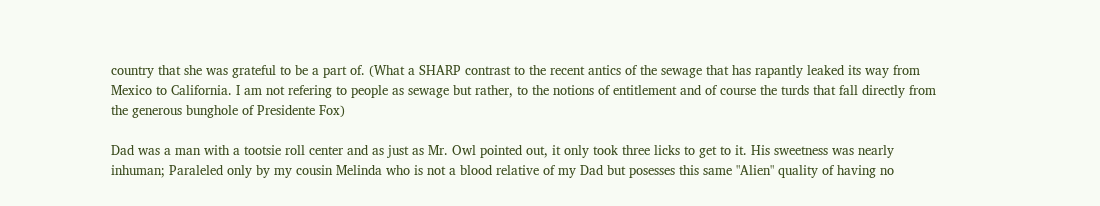country that she was grateful to be a part of. (What a SHARP contrast to the recent antics of the sewage that has rapantly leaked its way from Mexico to California. I am not refering to people as sewage but rather, to the notions of entitlement and of course the turds that fall directly from the generous bunghole of Presidente Fox)

Dad was a man with a tootsie roll center and as just as Mr. Owl pointed out, it only took three licks to get to it. His sweetness was nearly inhuman; Paraleled only by my cousin Melinda who is not a blood relative of my Dad but posesses this same "Alien" quality of having no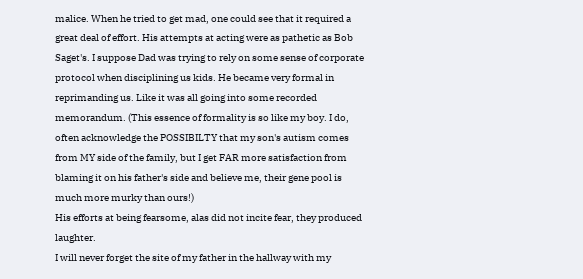malice. When he tried to get mad, one could see that it required a great deal of effort. His attempts at acting were as pathetic as Bob Saget's. I suppose Dad was trying to rely on some sense of corporate protocol when disciplining us kids. He became very formal in reprimanding us. Like it was all going into some recorded memorandum. (This essence of formality is so like my boy. I do, often acknowledge the POSSIBILTY that my son's autism comes from MY side of the family, but I get FAR more satisfaction from blaming it on his father's side and believe me, their gene pool is much more murky than ours!)
His efforts at being fearsome, alas did not incite fear, they produced laughter.
I will never forget the site of my father in the hallway with my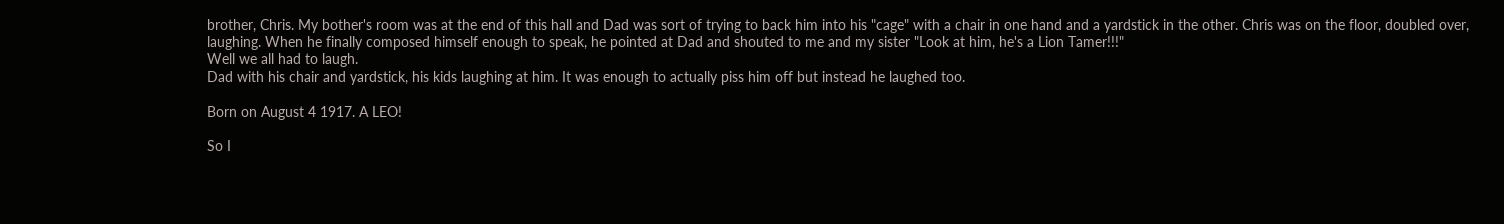brother, Chris. My bother's room was at the end of this hall and Dad was sort of trying to back him into his "cage" with a chair in one hand and a yardstick in the other. Chris was on the floor, doubled over, laughing. When he finally composed himself enough to speak, he pointed at Dad and shouted to me and my sister "Look at him, he's a Lion Tamer!!!"
Well we all had to laugh.
Dad with his chair and yardstick, his kids laughing at him. It was enough to actually piss him off but instead he laughed too.

Born on August 4 1917. A LEO!

So I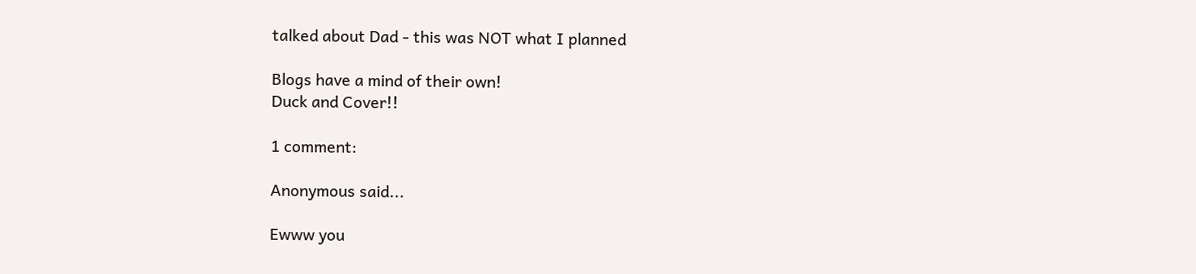talked about Dad - this was NOT what I planned

Blogs have a mind of their own!
Duck and Cover!!

1 comment:

Anonymous said...

Ewww you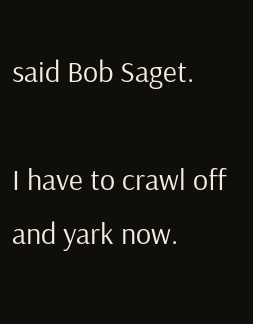said Bob Saget.

I have to crawl off and yark now.